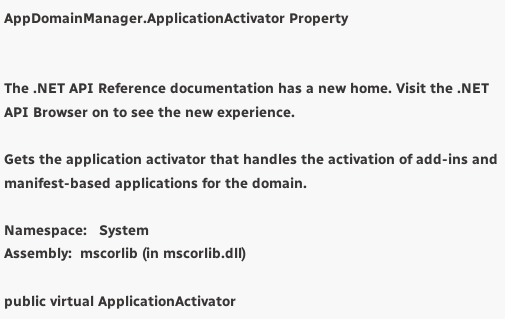AppDomainManager.ApplicationActivator Property


The .NET API Reference documentation has a new home. Visit the .NET API Browser on to see the new experience.

Gets the application activator that handles the activation of add-ins and manifest-based applications for the domain.

Namespace:   System
Assembly:  mscorlib (in mscorlib.dll)

public virtual ApplicationActivator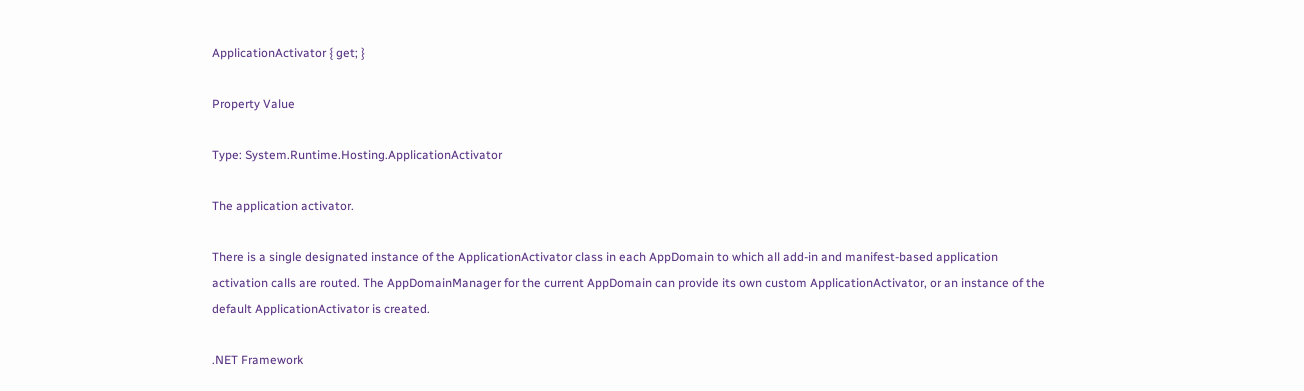ApplicationActivator { get; }

Property Value

Type: System.Runtime.Hosting.ApplicationActivator

The application activator.

There is a single designated instance of the ApplicationActivator class in each AppDomain to which all add-in and manifest-based application activation calls are routed. The AppDomainManager for the current AppDomain can provide its own custom ApplicationActivator, or an instance of the default ApplicationActivator is created.

.NET Framework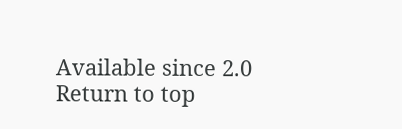Available since 2.0
Return to top